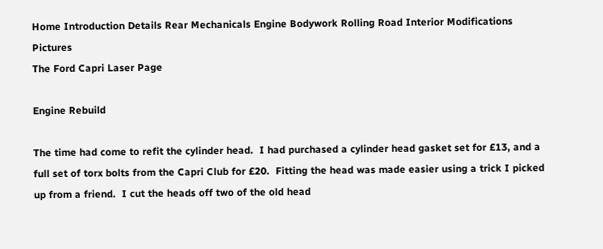Home Introduction Details Rear Mechanicals Engine Bodywork Rolling Road Interior Modifications Pictures
The Ford Capri Laser Page

Engine Rebuild

The time had come to refit the cylinder head.  I had purchased a cylinder head gasket set for £13, and a full set of torx bolts from the Capri Club for £20.  Fitting the head was made easier using a trick I picked up from a friend.  I cut the heads off two of the old head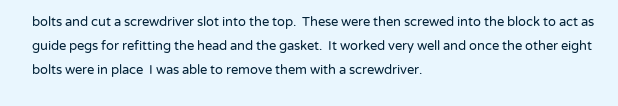bolts and cut a screwdriver slot into the top.  These were then screwed into the block to act as guide pegs for refitting the head and the gasket.  It worked very well and once the other eight bolts were in place  I was able to remove them with a screwdriver.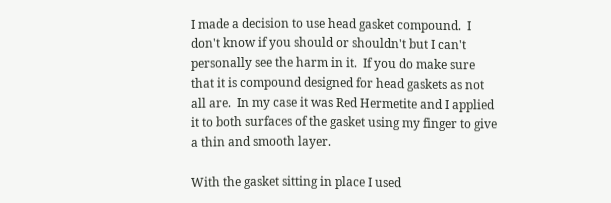I made a decision to use head gasket compound.  I don't know if you should or shouldn't but I can't personally see the harm in it.  If you do make sure that it is compound designed for head gaskets as not all are.  In my case it was Red Hermetite and I applied it to both surfaces of the gasket using my finger to give a thin and smooth layer.

With the gasket sitting in place I used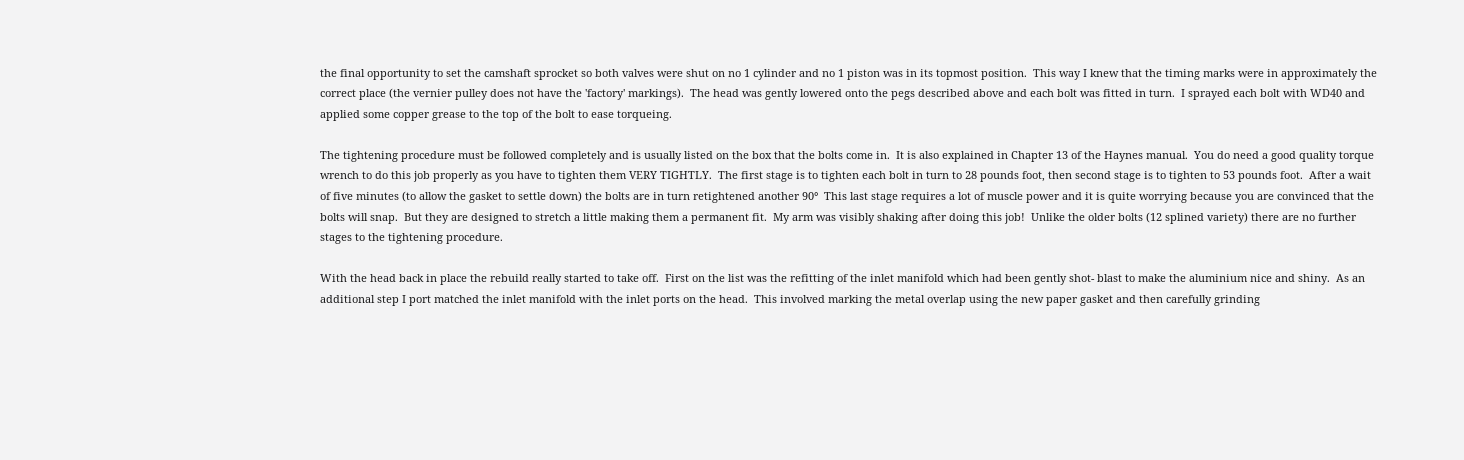the final opportunity to set the camshaft sprocket so both valves were shut on no 1 cylinder and no 1 piston was in its topmost position.  This way I knew that the timing marks were in approximately the correct place (the vernier pulley does not have the 'factory' markings).  The head was gently lowered onto the pegs described above and each bolt was fitted in turn.  I sprayed each bolt with WD40 and applied some copper grease to the top of the bolt to ease torqueing.

The tightening procedure must be followed completely and is usually listed on the box that the bolts come in.  It is also explained in Chapter 13 of the Haynes manual.  You do need a good quality torque wrench to do this job properly as you have to tighten them VERY TIGHTLY.  The first stage is to tighten each bolt in turn to 28 pounds foot, then second stage is to tighten to 53 pounds foot.  After a wait of five minutes (to allow the gasket to settle down) the bolts are in turn retightened another 90°  This last stage requires a lot of muscle power and it is quite worrying because you are convinced that the bolts will snap.  But they are designed to stretch a little making them a permanent fit.  My arm was visibly shaking after doing this job!  Unlike the older bolts (12 splined variety) there are no further stages to the tightening procedure.

With the head back in place the rebuild really started to take off.  First on the list was the refitting of the inlet manifold which had been gently shot- blast to make the aluminium nice and shiny.  As an additional step I port matched the inlet manifold with the inlet ports on the head.  This involved marking the metal overlap using the new paper gasket and then carefully grinding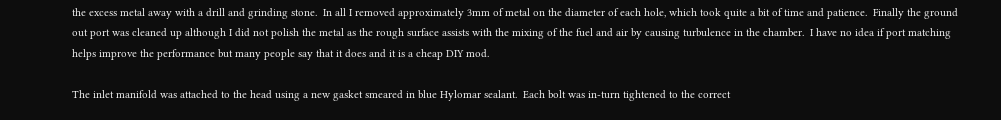the excess metal away with a drill and grinding stone.  In all I removed approximately 3mm of metal on the diameter of each hole, which took quite a bit of time and patience.  Finally the ground out port was cleaned up although I did not polish the metal as the rough surface assists with the mixing of the fuel and air by causing turbulence in the chamber.  I have no idea if port matching helps improve the performance but many people say that it does and it is a cheap DIY mod.

The inlet manifold was attached to the head using a new gasket smeared in blue Hylomar sealant.  Each bolt was in-turn tightened to the correct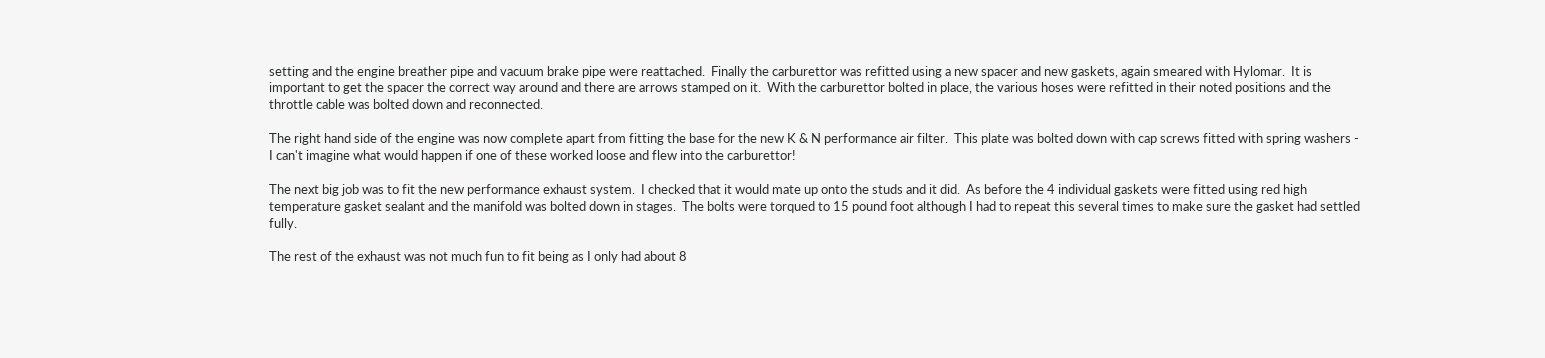setting and the engine breather pipe and vacuum brake pipe were reattached.  Finally the carburettor was refitted using a new spacer and new gaskets, again smeared with Hylomar.  It is important to get the spacer the correct way around and there are arrows stamped on it.  With the carburettor bolted in place, the various hoses were refitted in their noted positions and the throttle cable was bolted down and reconnected.

The right hand side of the engine was now complete apart from fitting the base for the new K & N performance air filter.  This plate was bolted down with cap screws fitted with spring washers - I can't imagine what would happen if one of these worked loose and flew into the carburettor!

The next big job was to fit the new performance exhaust system.  I checked that it would mate up onto the studs and it did.  As before the 4 individual gaskets were fitted using red high temperature gasket sealant and the manifold was bolted down in stages.  The bolts were torqued to 15 pound foot although I had to repeat this several times to make sure the gasket had settled fully.

The rest of the exhaust was not much fun to fit being as I only had about 8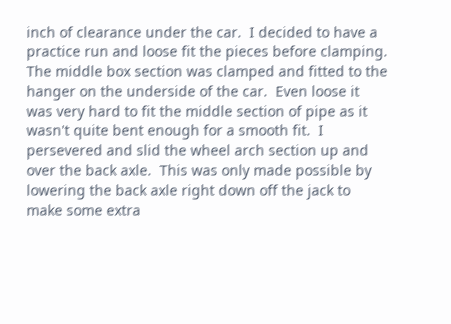inch of clearance under the car.  I decided to have a practice run and loose fit the pieces before clamping.  The middle box section was clamped and fitted to the hanger on the underside of the car.  Even loose it was very hard to fit the middle section of pipe as it wasn't quite bent enough for a smooth fit.  I persevered and slid the wheel arch section up and over the back axle.  This was only made possible by lowering the back axle right down off the jack to make some extra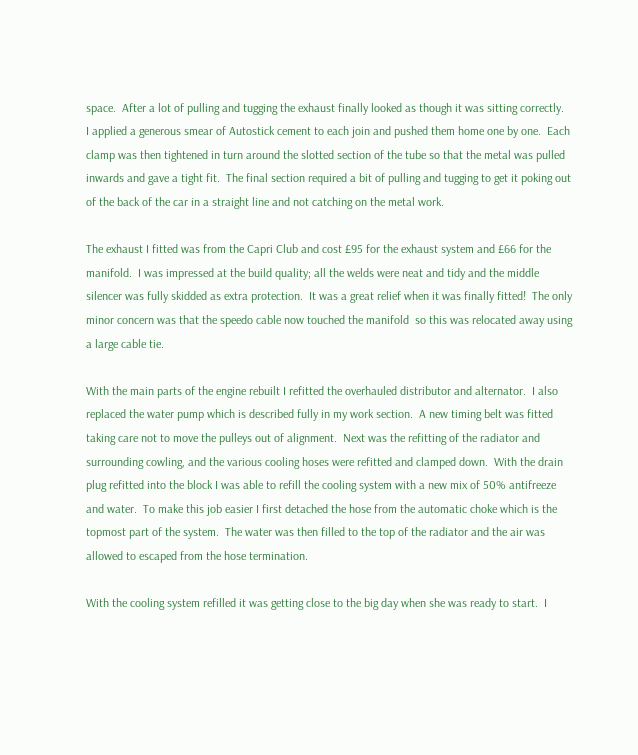space.  After a lot of pulling and tugging the exhaust finally looked as though it was sitting correctly.  I applied a generous smear of Autostick cement to each join and pushed them home one by one.  Each clamp was then tightened in turn around the slotted section of the tube so that the metal was pulled inwards and gave a tight fit.  The final section required a bit of pulling and tugging to get it poking out of the back of the car in a straight line and not catching on the metal work.

The exhaust I fitted was from the Capri Club and cost £95 for the exhaust system and £66 for the manifold.  I was impressed at the build quality; all the welds were neat and tidy and the middle silencer was fully skidded as extra protection.  It was a great relief when it was finally fitted!  The only minor concern was that the speedo cable now touched the manifold  so this was relocated away using a large cable tie.

With the main parts of the engine rebuilt I refitted the overhauled distributor and alternator.  I also replaced the water pump which is described fully in my work section.  A new timing belt was fitted taking care not to move the pulleys out of alignment.  Next was the refitting of the radiator and surrounding cowling, and the various cooling hoses were refitted and clamped down.  With the drain plug refitted into the block I was able to refill the cooling system with a new mix of 50% antifreeze and water.  To make this job easier I first detached the hose from the automatic choke which is the topmost part of the system.  The water was then filled to the top of the radiator and the air was allowed to escaped from the hose termination.

With the cooling system refilled it was getting close to the big day when she was ready to start.  I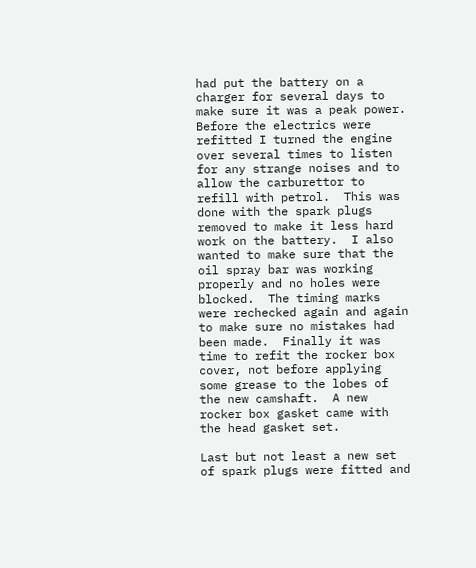had put the battery on a charger for several days to make sure it was a peak power.  Before the electrics were refitted I turned the engine over several times to listen for any strange noises and to allow the carburettor to refill with petrol.  This was done with the spark plugs removed to make it less hard work on the battery.  I also wanted to make sure that the oil spray bar was working properly and no holes were blocked.  The timing marks were rechecked again and again to make sure no mistakes had been made.  Finally it was time to refit the rocker box cover, not before applying some grease to the lobes of the new camshaft.  A new rocker box gasket came with the head gasket set.

Last but not least a new set of spark plugs were fitted and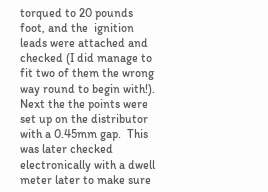torqued to 20 pounds foot, and the  ignition leads were attached and checked (I did manage to fit two of them the wrong way round to begin with!).  Next the the points were set up on the distributor with a 0.45mm gap.  This was later checked electronically with a dwell meter later to make sure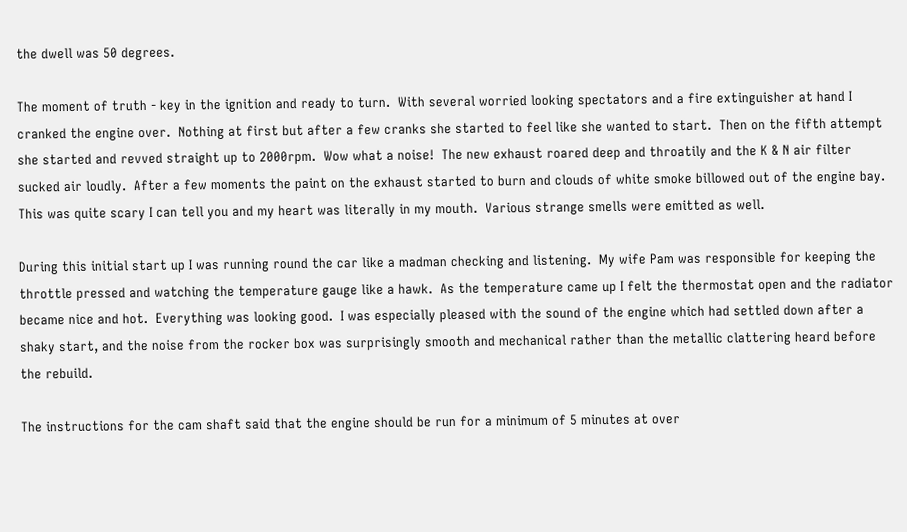the dwell was 50 degrees.

The moment of truth - key in the ignition and ready to turn.  With several worried looking spectators and a fire extinguisher at hand I cranked the engine over.  Nothing at first but after a few cranks she started to feel like she wanted to start.  Then on the fifth attempt she started and revved straight up to 2000rpm.  Wow what a noise!  The new exhaust roared deep and throatily and the K & N air filter sucked air loudly.  After a few moments the paint on the exhaust started to burn and clouds of white smoke billowed out of the engine bay.  This was quite scary I can tell you and my heart was literally in my mouth.  Various strange smells were emitted as well.

During this initial start up I was running round the car like a madman checking and listening.  My wife Pam was responsible for keeping the throttle pressed and watching the temperature gauge like a hawk.  As the temperature came up I felt the thermostat open and the radiator became nice and hot.  Everything was looking good.  I was especially pleased with the sound of the engine which had settled down after a shaky start, and the noise from the rocker box was surprisingly smooth and mechanical rather than the metallic clattering heard before the rebuild.

The instructions for the cam shaft said that the engine should be run for a minimum of 5 minutes at over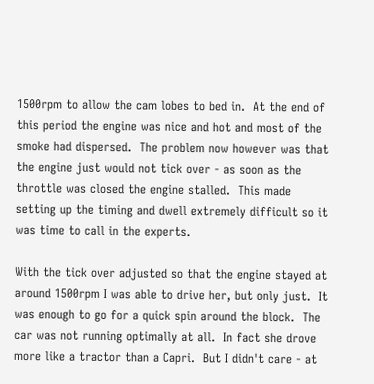1500rpm to allow the cam lobes to bed in.  At the end of this period the engine was nice and hot and most of the smoke had dispersed.  The problem now however was that the engine just would not tick over - as soon as the throttle was closed the engine stalled.  This made setting up the timing and dwell extremely difficult so it was time to call in the experts.

With the tick over adjusted so that the engine stayed at around 1500rpm I was able to drive her, but only just.  It was enough to go for a quick spin around the block.  The car was not running optimally at all.  In fact she drove more like a tractor than a Capri.  But I didn't care - at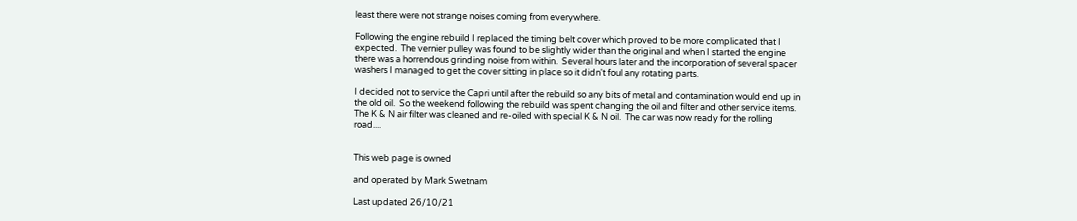least there were not strange noises coming from everywhere.

Following the engine rebuild I replaced the timing belt cover which proved to be more complicated that I expected.  The vernier pulley was found to be slightly wider than the original and when I started the engine there was a horrendous grinding noise from within.  Several hours later and the incorporation of several spacer washers I managed to get the cover sitting in place so it didn't foul any rotating parts.

I decided not to service the Capri until after the rebuild so any bits of metal and contamination would end up in the old oil.  So the weekend following the rebuild was spent changing the oil and filter and other service items.  The K & N air filter was cleaned and re-oiled with special K & N oil.  The car was now ready for the rolling road....


This web page is owned

and operated by Mark Swetnam

Last updated 26/10/21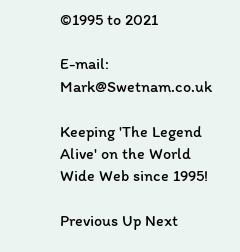©1995 to 2021

E-mail: Mark@Swetnam.co.uk

Keeping 'The Legend Alive' on the World Wide Web since 1995!

Previous Up Next